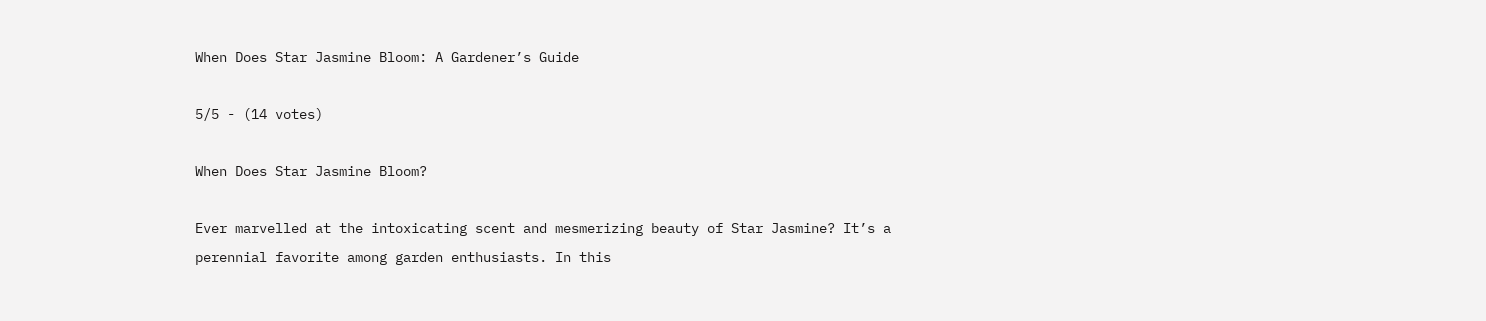When Does Star Jasmine Bloom: A Gardener’s Guide

5/5 - (14 votes)

When Does Star Jasmine Bloom?

Ever marvelled at the intoxicating scent and mesmerizing beauty of Star Jasmine? It’s a perennial favorite among garden enthusiasts. In this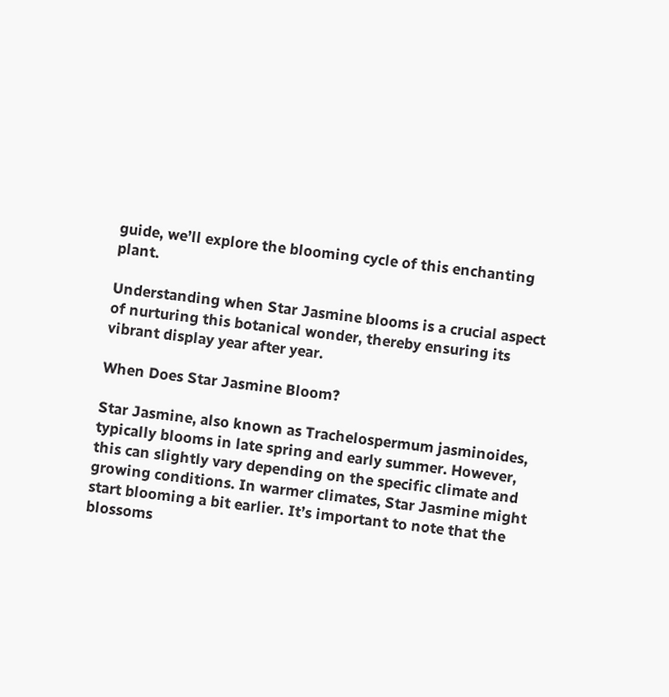guide, we’ll explore the blooming cycle of this enchanting plant.

Understanding when Star Jasmine blooms is a crucial aspect of nurturing this botanical wonder, thereby ensuring its vibrant display year after year.

When Does Star Jasmine Bloom?

Star Jasmine, also known as Trachelospermum jasminoides, typically blooms in late spring and early summer. However, this can slightly vary depending on the specific climate and growing conditions. In warmer climates, Star Jasmine might start blooming a bit earlier. It’s important to note that the blossoms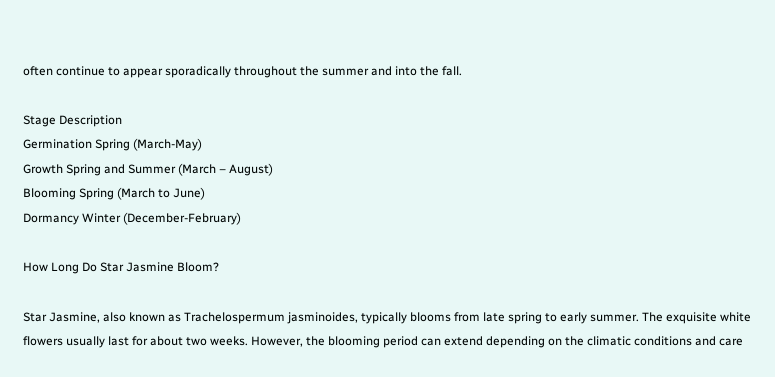often continue to appear sporadically throughout the summer and into the fall.

Stage Description
Germination Spring (March-May)
Growth Spring and Summer (March – August)
Blooming Spring (March to June)
Dormancy Winter (December-February)

How Long Do Star Jasmine Bloom?

Star Jasmine, also known as Trachelospermum jasminoides, typically blooms from late spring to early summer. The exquisite white flowers usually last for about two weeks. However, the blooming period can extend depending on the climatic conditions and care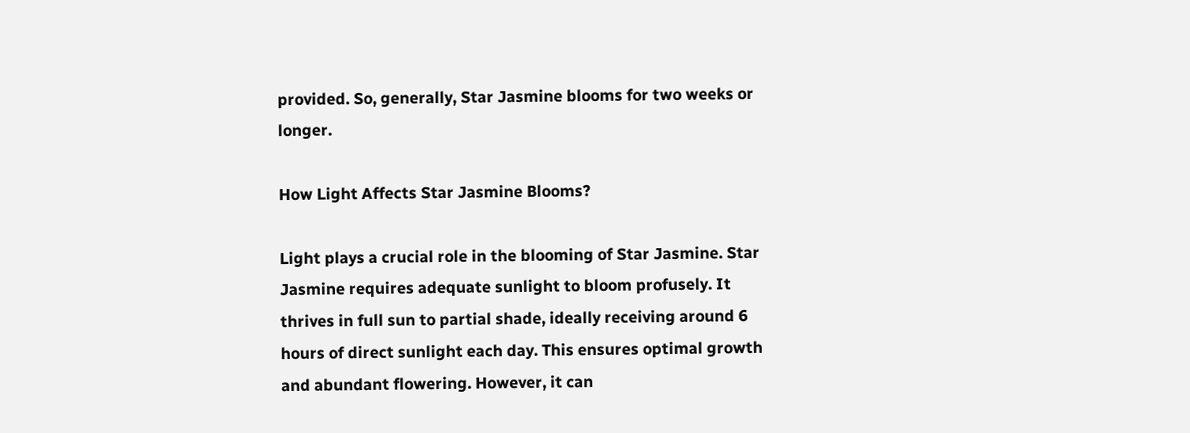provided. So, generally, Star Jasmine blooms for two weeks or longer.

How Light Affects Star Jasmine Blooms?

Light plays a crucial role in the blooming of Star Jasmine. Star Jasmine requires adequate sunlight to bloom profusely. It thrives in full sun to partial shade, ideally receiving around 6 hours of direct sunlight each day. This ensures optimal growth and abundant flowering. However, it can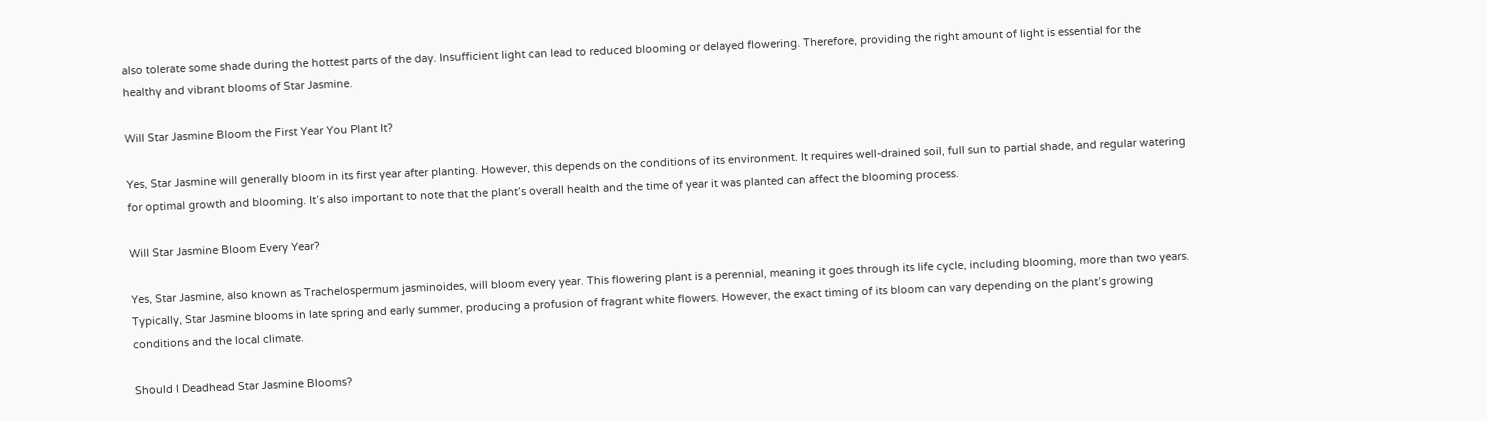also tolerate some shade during the hottest parts of the day. Insufficient light can lead to reduced blooming or delayed flowering. Therefore, providing the right amount of light is essential for the healthy and vibrant blooms of Star Jasmine.

Will Star Jasmine Bloom the First Year You Plant It?

Yes, Star Jasmine will generally bloom in its first year after planting. However, this depends on the conditions of its environment. It requires well-drained soil, full sun to partial shade, and regular watering for optimal growth and blooming. It’s also important to note that the plant’s overall health and the time of year it was planted can affect the blooming process.

Will Star Jasmine Bloom Every Year?

Yes, Star Jasmine, also known as Trachelospermum jasminoides, will bloom every year. This flowering plant is a perennial, meaning it goes through its life cycle, including blooming, more than two years. Typically, Star Jasmine blooms in late spring and early summer, producing a profusion of fragrant white flowers. However, the exact timing of its bloom can vary depending on the plant’s growing conditions and the local climate.

Should I Deadhead Star Jasmine Blooms?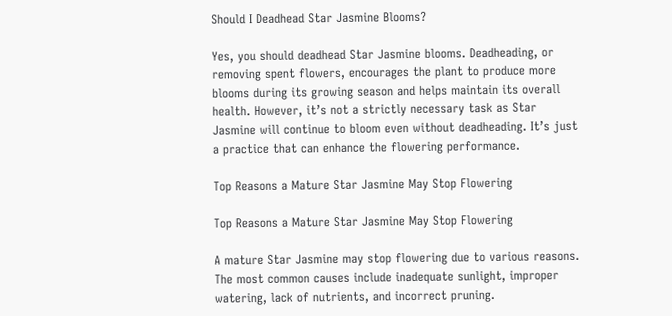Should I Deadhead Star Jasmine Blooms?

Yes, you should deadhead Star Jasmine blooms. Deadheading, or removing spent flowers, encourages the plant to produce more blooms during its growing season and helps maintain its overall health. However, it’s not a strictly necessary task as Star Jasmine will continue to bloom even without deadheading. It’s just a practice that can enhance the flowering performance.

Top Reasons a Mature Star Jasmine May Stop Flowering

Top Reasons a Mature Star Jasmine May Stop Flowering

A mature Star Jasmine may stop flowering due to various reasons. The most common causes include inadequate sunlight, improper watering, lack of nutrients, and incorrect pruning.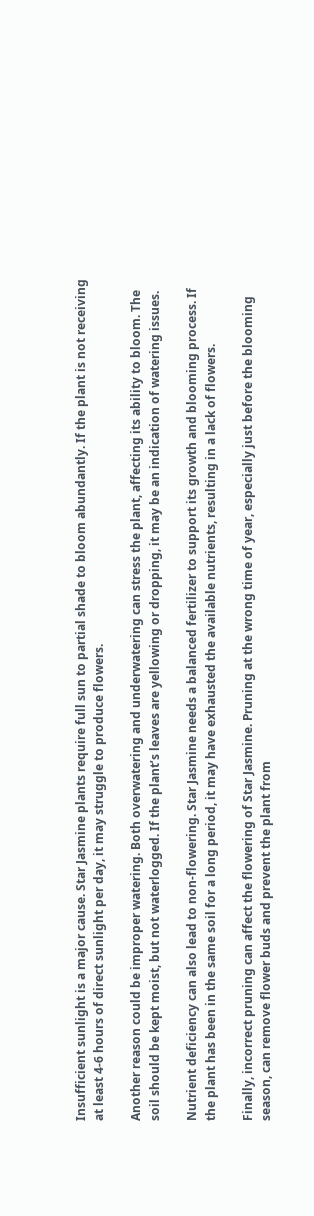Insufficient sunlight is a major cause. Star Jasmine plants require full sun to partial shade to bloom abundantly. If the plant is not receiving at least 4-6 hours of direct sunlight per day, it may struggle to produce flowers.

Another reason could be improper watering. Both overwatering and underwatering can stress the plant, affecting its ability to bloom. The soil should be kept moist, but not waterlogged. If the plant’s leaves are yellowing or dropping, it may be an indication of watering issues.

Nutrient deficiency can also lead to non-flowering. Star Jasmine needs a balanced fertilizer to support its growth and blooming process. If the plant has been in the same soil for a long period, it may have exhausted the available nutrients, resulting in a lack of flowers.

Finally, incorrect pruning can affect the flowering of Star Jasmine. Pruning at the wrong time of year, especially just before the blooming season, can remove flower buds and prevent the plant from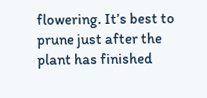flowering. It’s best to prune just after the plant has finished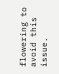flowering to avoid this issue.